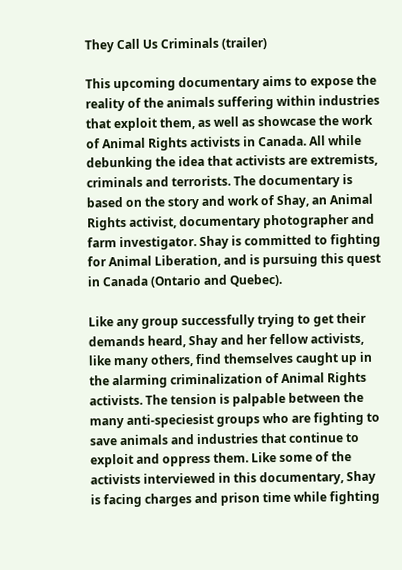They Call Us Criminals (trailer)

This upcoming documentary aims to expose the reality of the animals suffering within industries that exploit them, as well as showcase the work of Animal Rights activists in Canada. All while debunking the idea that activists are extremists, criminals and terrorists. The documentary is based on the story and work of Shay, an Animal Rights activist, documentary photographer and farm investigator. Shay is committed to fighting for Animal Liberation, and is pursuing this quest in Canada (Ontario and Quebec).

Like any group successfully trying to get their demands heard, Shay and her fellow activists, like many others, find themselves caught up in the alarming criminalization of Animal Rights activists. The tension is palpable between the many anti-speciesist groups who are fighting to save animals and industries that continue to exploit and oppress them. Like some of the activists interviewed in this documentary, Shay is facing charges and prison time while fighting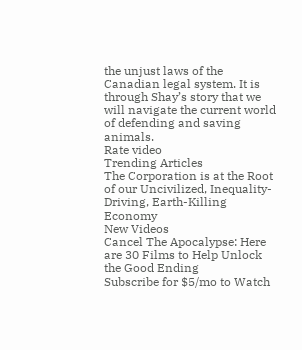the unjust laws of the Canadian legal system. It is through Shay’s story that we will navigate the current world of defending and saving animals.
Rate video
Trending Articles
The Corporation is at the Root of our Uncivilized, Inequality-Driving, Earth-Killing Economy
New Videos
Cancel The Apocalypse: Here are 30 Films to Help Unlock the Good Ending
Subscribe for $5/mo to Watch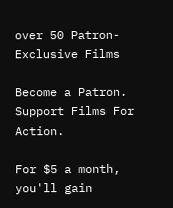over 50 Patron-Exclusive Films

Become a Patron. Support Films For Action.

For $5 a month, you'll gain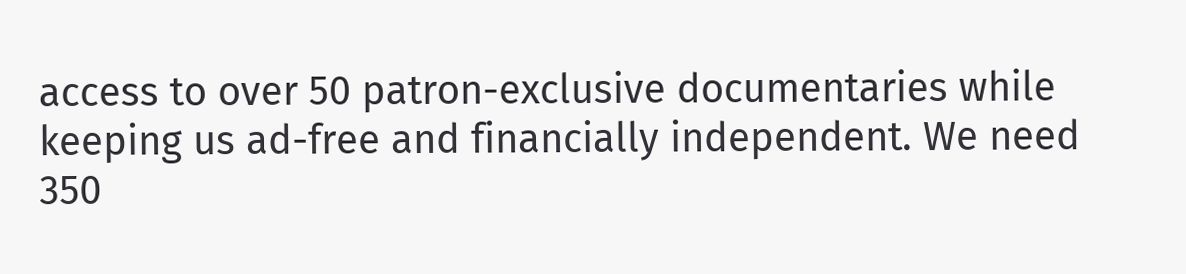access to over 50 patron-exclusive documentaries while keeping us ad-free and financially independent. We need 350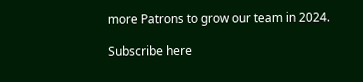more Patrons to grow our team in 2024.

Subscribe here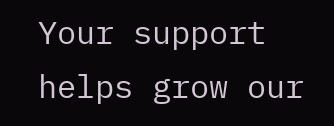Your support helps grow our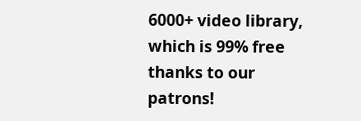6000+ video library, which is 99% free thanks to our patrons!